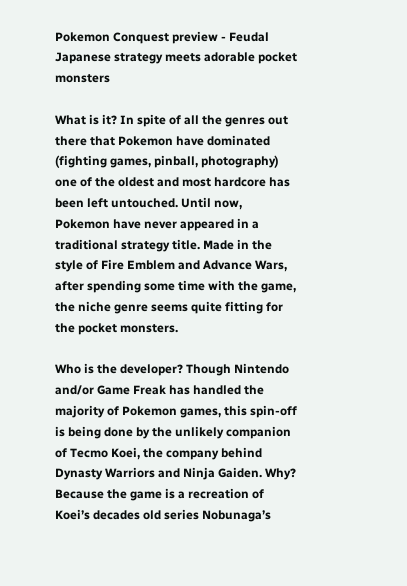Pokemon Conquest preview - Feudal Japanese strategy meets adorable pocket monsters

What is it? In spite of all the genres out there that Pokemon have dominated (fighting games, pinball, photography) one of the oldest and most hardcore has been left untouched. Until now, Pokemon have never appeared in a traditional strategy title. Made in the style of Fire Emblem and Advance Wars, after spending some time with the game, the niche genre seems quite fitting for the pocket monsters.

Who is the developer? Though Nintendo and/or Game Freak has handled the majority of Pokemon games, this spin-off is being done by the unlikely companion of Tecmo Koei, the company behind Dynasty Warriors and Ninja Gaiden. Why? Because the game is a recreation of Koei’s decades old series Nobunaga’s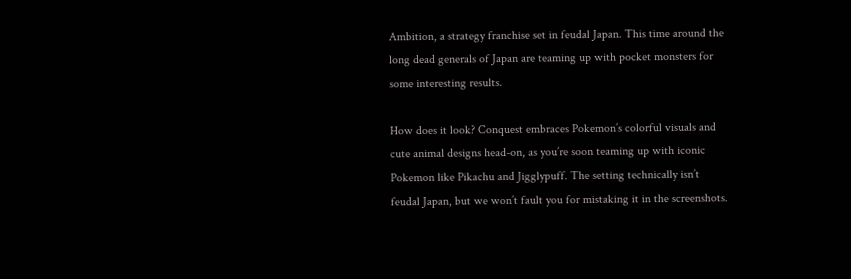Ambition, a strategy franchise set in feudal Japan. This time around the long dead generals of Japan are teaming up with pocket monsters for some interesting results.

How does it look? Conquest embraces Pokemon’s colorful visuals and cute animal designs head-on, as you’re soon teaming up with iconic Pokemon like Pikachu and Jigglypuff. The setting technically isn’t feudal Japan, but we won’t fault you for mistaking it in the screenshots.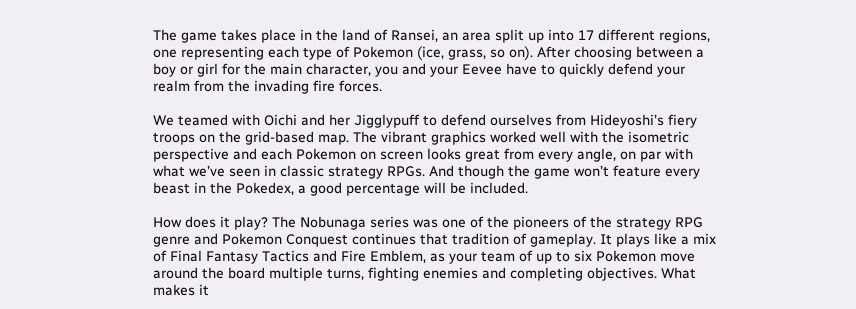The game takes place in the land of Ransei, an area split up into 17 different regions, one representing each type of Pokemon (ice, grass, so on). After choosing between a boy or girl for the main character, you and your Eevee have to quickly defend your realm from the invading fire forces.

We teamed with Oichi and her Jigglypuff to defend ourselves from Hideyoshi’s fiery troops on the grid-based map. The vibrant graphics worked well with the isometric perspective and each Pokemon on screen looks great from every angle, on par with what we’ve seen in classic strategy RPGs. And though the game won’t feature every beast in the Pokedex, a good percentage will be included.

How does it play? The Nobunaga series was one of the pioneers of the strategy RPG genre and Pokemon Conquest continues that tradition of gameplay. It plays like a mix of Final Fantasy Tactics and Fire Emblem, as your team of up to six Pokemon move around the board multiple turns, fighting enemies and completing objectives. What makes it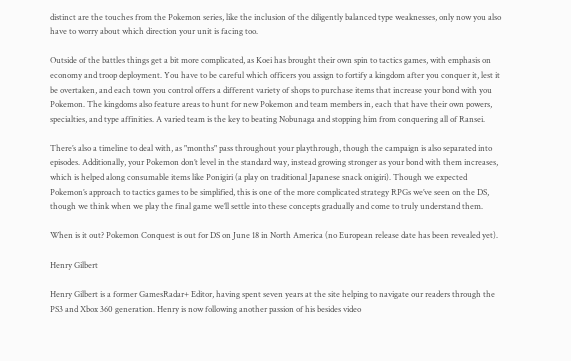distinct are the touches from the Pokemon series, like the inclusion of the diligently balanced type weaknesses, only now you also have to worry about which direction your unit is facing too.

Outside of the battles things get a bit more complicated, as Koei has brought their own spin to tactics games, with emphasis on economy and troop deployment. You have to be careful which officers you assign to fortify a kingdom after you conquer it, lest it be overtaken, and each town you control offers a different variety of shops to purchase items that increase your bond with you Pokemon. The kingdoms also feature areas to hunt for new Pokemon and team members in, each that have their own powers, specialties, and type affinities. A varied team is the key to beating Nobunaga and stopping him from conquering all of Ransei.

There’s also a timeline to deal with, as "months" pass throughout your playthrough, though the campaign is also separated into episodes. Additionally, your Pokemon don’t level in the standard way, instead growing stronger as your bond with them increases, which is helped along consumable items like Ponigiri (a play on traditional Japanese snack onigiri). Though we expected Pokemon’s approach to tactics games to be simplified, this is one of the more complicated strategy RPGs we’ve seen on the DS, though we think when we play the final game we’ll settle into these concepts gradually and come to truly understand them.

When is it out? Pokemon Conquest is out for DS on June 18 in North America (no European release date has been revealed yet).

Henry Gilbert

Henry Gilbert is a former GamesRadar+ Editor, having spent seven years at the site helping to navigate our readers through the PS3 and Xbox 360 generation. Henry is now following another passion of his besides video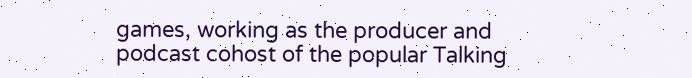games, working as the producer and podcast cohost of the popular Talking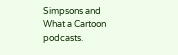Simpsons and What a Cartoon podcasts.